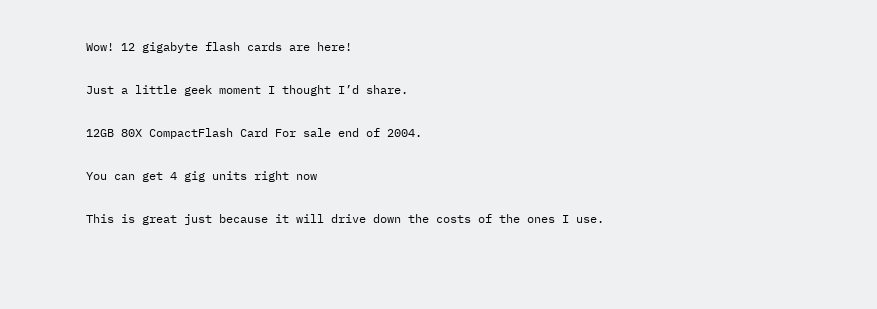Wow! 12 gigabyte flash cards are here!

Just a little geek moment I thought I’d share.

12GB 80X CompactFlash Card For sale end of 2004.

You can get 4 gig units right now

This is great just because it will drive down the costs of the ones I use.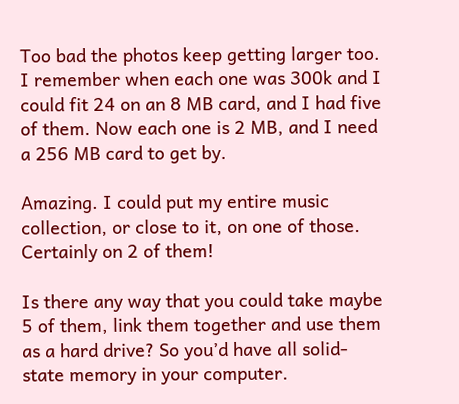Too bad the photos keep getting larger too. I remember when each one was 300k and I could fit 24 on an 8 MB card, and I had five of them. Now each one is 2 MB, and I need a 256 MB card to get by.

Amazing. I could put my entire music collection, or close to it, on one of those. Certainly on 2 of them!

Is there any way that you could take maybe 5 of them, link them together and use them as a hard drive? So you’d have all solid-state memory in your computer.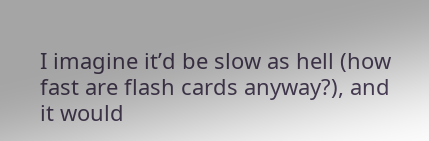I imagine it’d be slow as hell (how fast are flash cards anyway?), and it would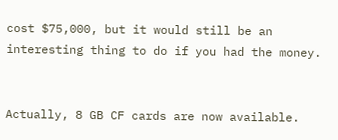cost $75,000, but it would still be an interesting thing to do if you had the money.


Actually, 8 GB CF cards are now available.